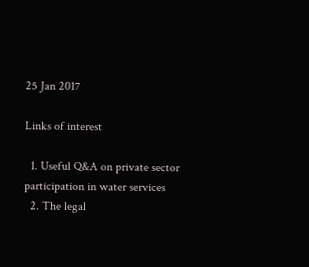25 Jan 2017

Links of interest

  1. Useful Q&A on private sector participation in water services
  2. The legal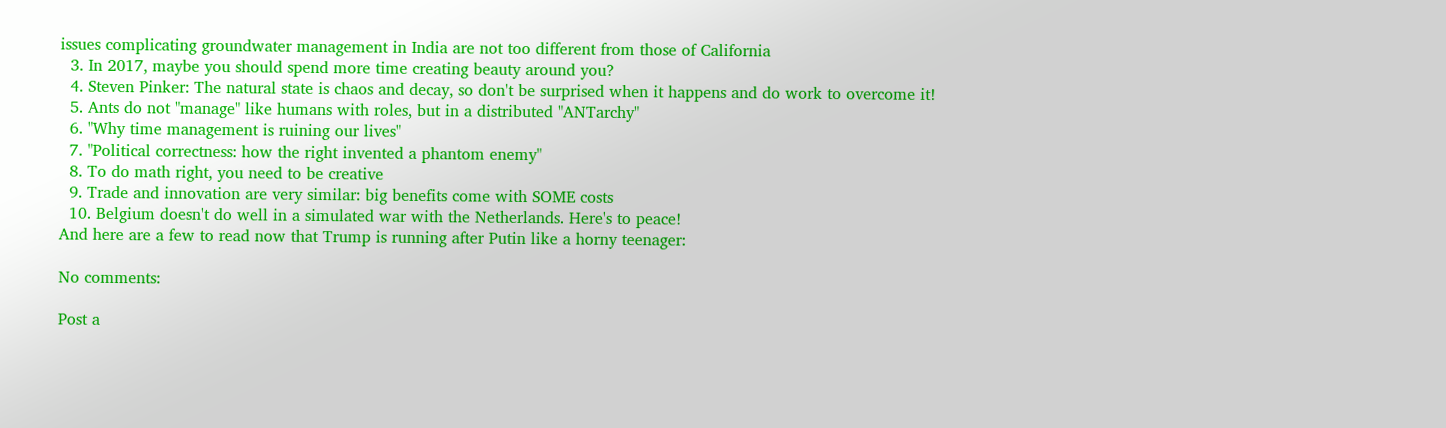issues complicating groundwater management in India are not too different from those of California
  3. In 2017, maybe you should spend more time creating beauty around you?
  4. Steven Pinker: The natural state is chaos and decay, so don't be surprised when it happens and do work to overcome it!
  5. Ants do not "manage" like humans with roles, but in a distributed "ANTarchy"
  6. "Why time management is ruining our lives"
  7. "Political correctness: how the right invented a phantom enemy"
  8. To do math right, you need to be creative
  9. Trade and innovation are very similar: big benefits come with SOME costs
  10. Belgium doesn't do well in a simulated war with the Netherlands. Here's to peace!
And here are a few to read now that Trump is running after Putin like a horny teenager:

No comments:

Post a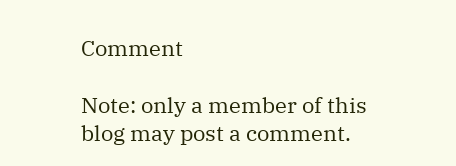Comment

Note: only a member of this blog may post a comment.